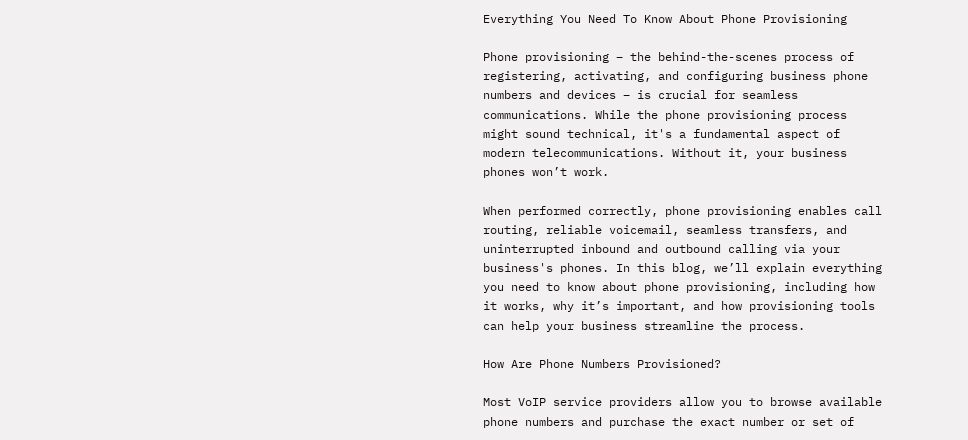Everything You Need To Know About Phone Provisioning

Phone provisioning – the behind-the-scenes process of registering, activating, and configuring business phone numbers and devices – is crucial for seamless communications. While the phone provisioning process might sound technical, it's a fundamental aspect of modern telecommunications. Without it, your business phones won’t work.

When performed correctly, phone provisioning enables call routing, reliable voicemail, seamless transfers, and uninterrupted inbound and outbound calling via your business's phones. In this blog, we’ll explain everything you need to know about phone provisioning, including how it works, why it’s important, and how provisioning tools can help your business streamline the process.

How Are Phone Numbers Provisioned?

Most VoIP service providers allow you to browse available phone numbers and purchase the exact number or set of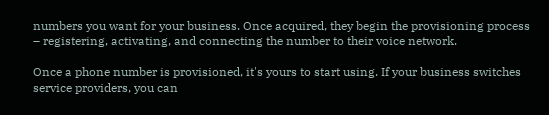numbers you want for your business. Once acquired, they begin the provisioning process – registering, activating, and connecting the number to their voice network.

Once a phone number is provisioned, it's yours to start using. If your business switches service providers, you can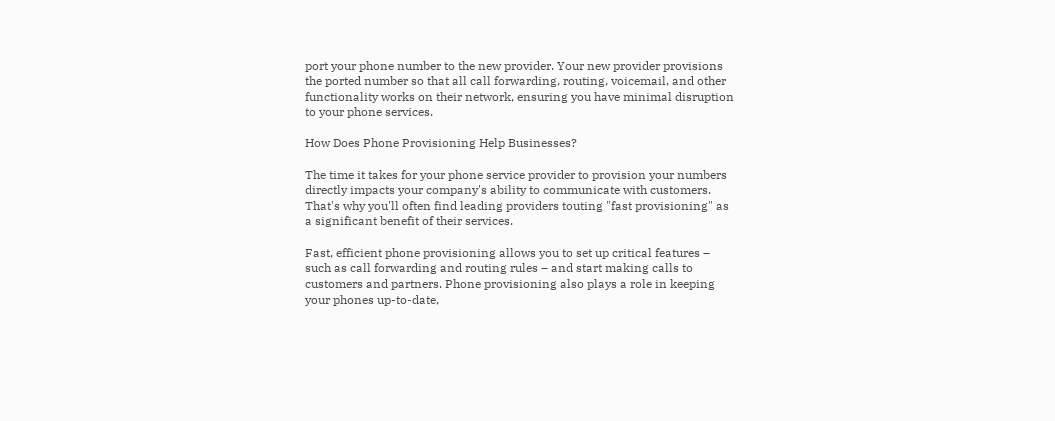port your phone number to the new provider. Your new provider provisions the ported number so that all call forwarding, routing, voicemail, and other functionality works on their network, ensuring you have minimal disruption to your phone services.

How Does Phone Provisioning Help Businesses?

The time it takes for your phone service provider to provision your numbers directly impacts your company's ability to communicate with customers. That's why you'll often find leading providers touting "fast provisioning" as a significant benefit of their services.

Fast, efficient phone provisioning allows you to set up critical features – such as call forwarding and routing rules – and start making calls to customers and partners. Phone provisioning also plays a role in keeping your phones up-to-date,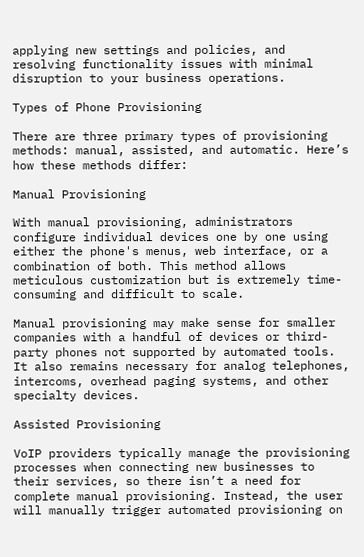applying new settings and policies, and resolving functionality issues with minimal disruption to your business operations.

Types of Phone Provisioning

There are three primary types of provisioning methods: manual, assisted, and automatic. Here’s how these methods differ:

Manual Provisioning

With manual provisioning, administrators configure individual devices one by one using either the phone's menus, web interface, or a combination of both. This method allows meticulous customization but is extremely time-consuming and difficult to scale.

Manual provisioning may make sense for smaller companies with a handful of devices or third-party phones not supported by automated tools. It also remains necessary for analog telephones, intercoms, overhead paging systems, and other specialty devices.

Assisted Provisioning

VoIP providers typically manage the provisioning processes when connecting new businesses to their services, so there isn’t a need for complete manual provisioning. Instead, the user will manually trigger automated provisioning on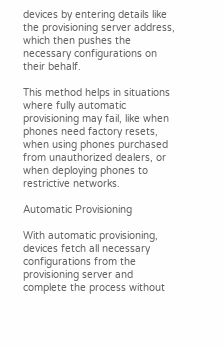devices by entering details like the provisioning server address, which then pushes the necessary configurations on their behalf.

This method helps in situations where fully automatic provisioning may fail, like when phones need factory resets, when using phones purchased from unauthorized dealers, or when deploying phones to restrictive networks.

Automatic Provisioning

With automatic provisioning, devices fetch all necessary configurations from the provisioning server and complete the process without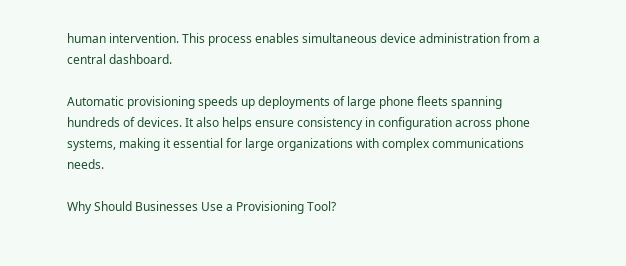human intervention. This process enables simultaneous device administration from a central dashboard.

Automatic provisioning speeds up deployments of large phone fleets spanning hundreds of devices. It also helps ensure consistency in configuration across phone systems, making it essential for large organizations with complex communications needs.

Why Should Businesses Use a Provisioning Tool?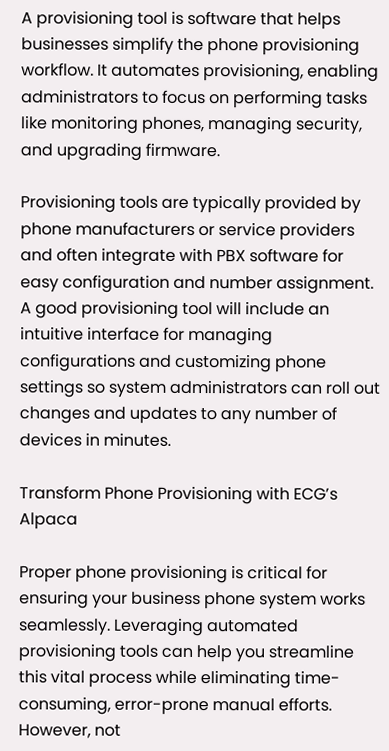A provisioning tool is software that helps businesses simplify the phone provisioning workflow. It automates provisioning, enabling administrators to focus on performing tasks like monitoring phones, managing security, and upgrading firmware.

Provisioning tools are typically provided by phone manufacturers or service providers and often integrate with PBX software for easy configuration and number assignment. A good provisioning tool will include an intuitive interface for managing configurations and customizing phone settings so system administrators can roll out changes and updates to any number of devices in minutes.

Transform Phone Provisioning with ECG’s Alpaca

Proper phone provisioning is critical for ensuring your business phone system works seamlessly. Leveraging automated provisioning tools can help you streamline this vital process while eliminating time-consuming, error-prone manual efforts. However, not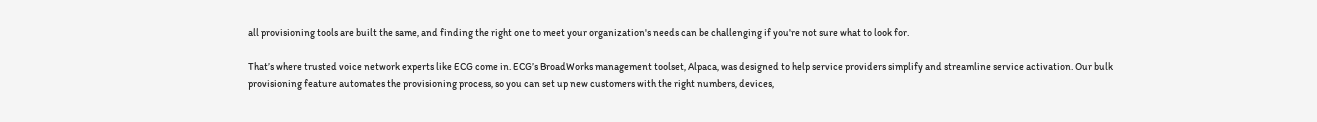all provisioning tools are built the same, and finding the right one to meet your organization's needs can be challenging if you're not sure what to look for.

That’s where trusted voice network experts like ECG come in. ECG’s BroadWorks management toolset, Alpaca, was designed to help service providers simplify and streamline service activation. Our bulk provisioning feature automates the provisioning process, so you can set up new customers with the right numbers, devices,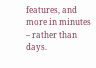features, and more in minutes – rather than days.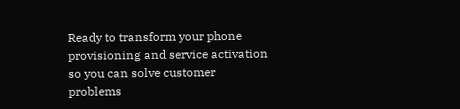Ready to transform your phone provisioning and service activation so you can solve customer problems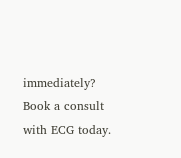immediately? Book a consult with ECG today.